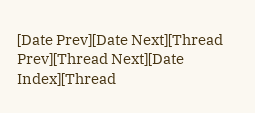[Date Prev][Date Next][Thread Prev][Thread Next][Date Index][Thread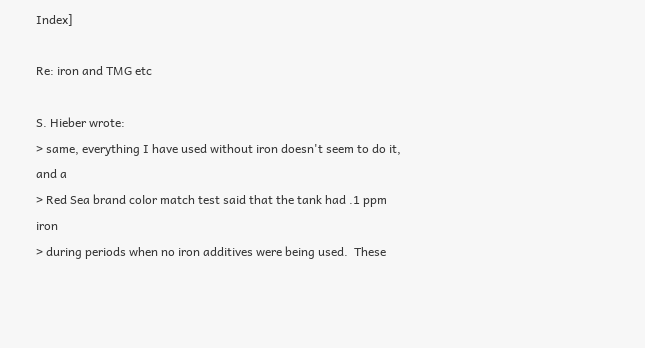Index]

Re: iron and TMG etc

S. Hieber wrote:
> same, everything I have used without iron doesn't seem to do it, and a
> Red Sea brand color match test said that the tank had .1 ppm iron
> during periods when no iron additives were being used.  These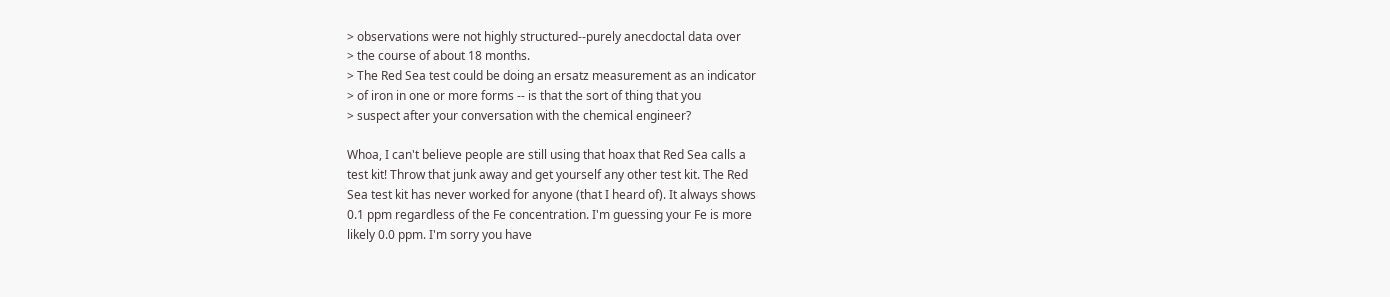> observations were not highly structured--purely anecdoctal data over
> the course of about 18 months.
> The Red Sea test could be doing an ersatz measurement as an indicator
> of iron in one or more forms -- is that the sort of thing that you
> suspect after your conversation with the chemical engineer?

Whoa, I can't believe people are still using that hoax that Red Sea calls a
test kit! Throw that junk away and get yourself any other test kit. The Red
Sea test kit has never worked for anyone (that I heard of). It always shows
0.1 ppm regardless of the Fe concentration. I'm guessing your Fe is more
likely 0.0 ppm. I'm sorry you have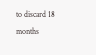to discard 18 months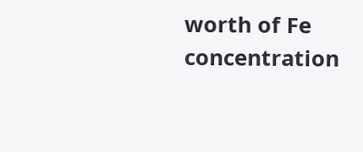worth of Fe
concentration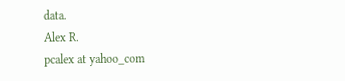data.
Alex R.
pcalex at yahoo_com